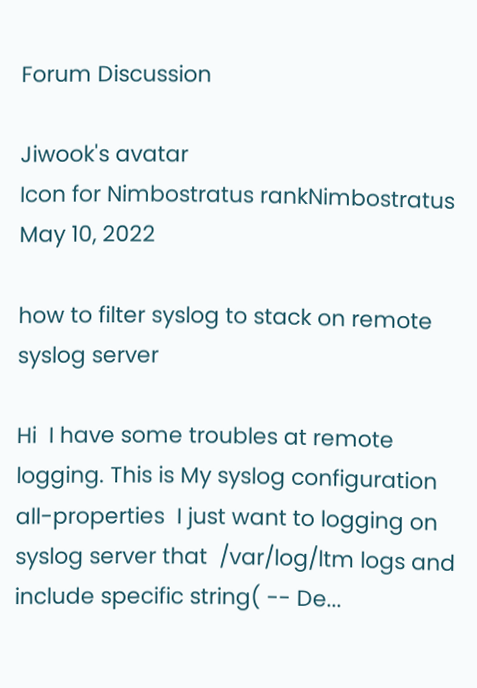Forum Discussion

Jiwook's avatar
Icon for Nimbostratus rankNimbostratus
May 10, 2022

how to filter syslog to stack on remote syslog server

Hi  I have some troubles at remote logging. This is My syslog configuration all-properties  I just want to logging on syslog server that  /var/log/ltm logs and include specific string( -- De...